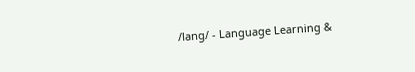/lang/ - Language Learning &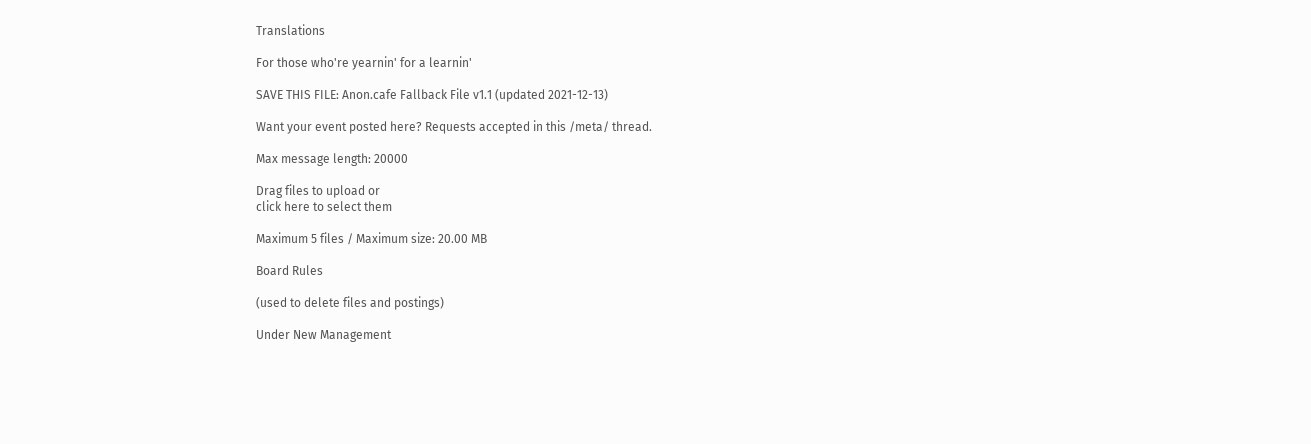Translations

For those who're yearnin' for a learnin'

SAVE THIS FILE: Anon.cafe Fallback File v1.1 (updated 2021-12-13)

Want your event posted here? Requests accepted in this /meta/ thread.

Max message length: 20000

Drag files to upload or
click here to select them

Maximum 5 files / Maximum size: 20.00 MB

Board Rules

(used to delete files and postings)

Under New Management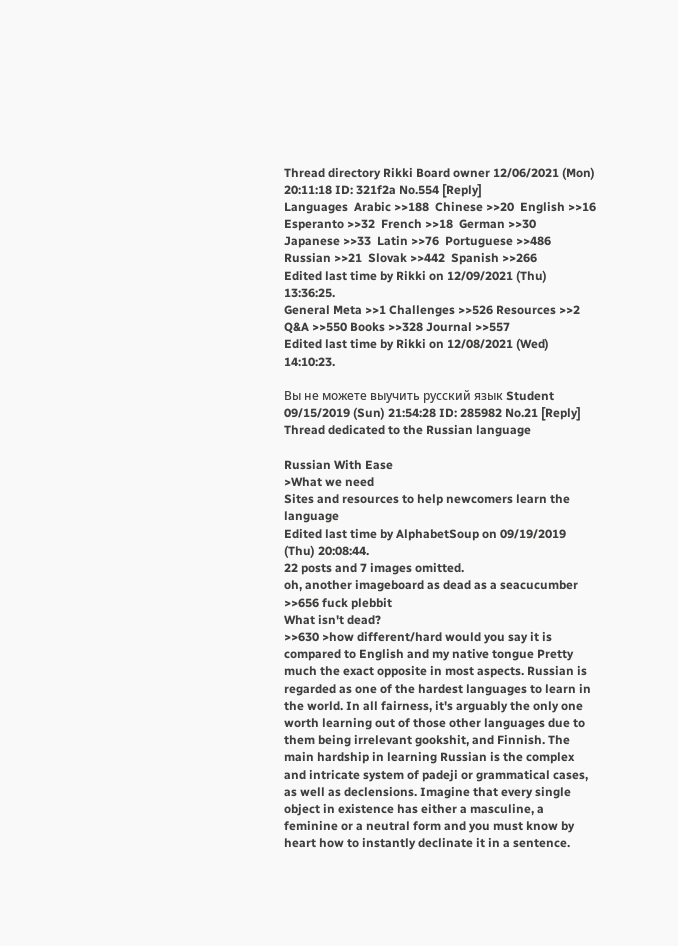Thread directory Rikki Board owner 12/06/2021 (Mon) 20:11:18 ID: 321f2a No.554 [Reply]
Languages  Arabic >>188  Chinese >>20  English >>16  Esperanto >>32  French >>18  German >>30  Japanese >>33  Latin >>76  Portuguese >>486  Russian >>21  Slovak >>442  Spanish >>266
Edited last time by Rikki on 12/09/2021 (Thu) 13:36:25.
General Meta >>1 Challenges >>526 Resources >>2 Q&A >>550 Books >>328 Journal >>557
Edited last time by Rikki on 12/08/2021 (Wed) 14:10:23.

Вы не можете выучить русский язык Student 09/15/2019 (Sun) 21:54:28 ID: 285982 No.21 [Reply]
Thread dedicated to the Russian language

Russian With Ease
>What we need
Sites and resources to help newcomers learn the language
Edited last time by AlphabetSoup on 09/19/2019 (Thu) 20:08:44.
22 posts and 7 images omitted.
oh, another imageboard as dead as a seacucumber
>>656 fuck plebbit
What isn't dead?
>>630 >how different/hard would you say it is compared to English and my native tongue Pretty much the exact opposite in most aspects. Russian is regarded as one of the hardest languages to learn in the world. In all fairness, it's arguably the only one worth learning out of those other languages due to them being irrelevant gookshit, and Finnish. The main hardship in learning Russian is the complex and intricate system of padeji or grammatical cases, as well as declensions. Imagine that every single object in existence has either a masculine, a feminine or a neutral form and you must know by heart how to instantly declinate it in a sentence.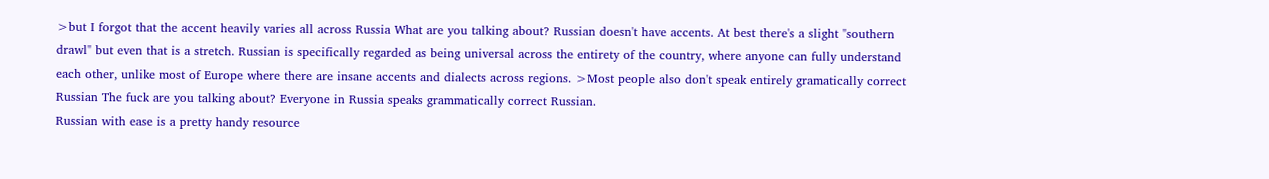>but I forgot that the accent heavily varies all across Russia What are you talking about? Russian doesn't have accents. At best there's a slight "southern drawl" but even that is a stretch. Russian is specifically regarded as being universal across the entirety of the country, where anyone can fully understand each other, unlike most of Europe where there are insane accents and dialects across regions. >Most people also don't speak entirely gramatically correct Russian The fuck are you talking about? Everyone in Russia speaks grammatically correct Russian.
Russian with ease is a pretty handy resource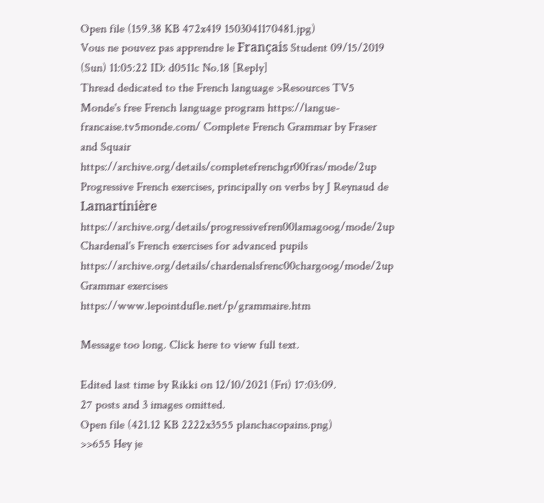Open file (159.38 KB 472x419 1503041170481.jpg)
Vous ne pouvez pas apprendre le Français Student 09/15/2019 (Sun) 11:05:22 ID: d0511c No.18 [Reply]
Thread dedicated to the French language >Resources TV5 Monde's free French language program https://langue-francaise.tv5monde.com/ Complete French Grammar by Fraser and Squair https://archive.org/details/completefrenchgr00fras/mode/2up Progressive French exercises, principally on verbs by J Reynaud de Lamartinière https://archive.org/details/progressivefren00lamagoog/mode/2up Chardenal's French exercises for advanced pupils https://archive.org/details/chardenalsfrenc00chargoog/mode/2up Grammar exercises https://www.lepointdufle.net/p/grammaire.htm

Message too long. Click here to view full text.

Edited last time by Rikki on 12/10/2021 (Fri) 17:03:09.
27 posts and 3 images omitted.
Open file (421.12 KB 2222x3555 planchacopains.png)
>>655 Hey je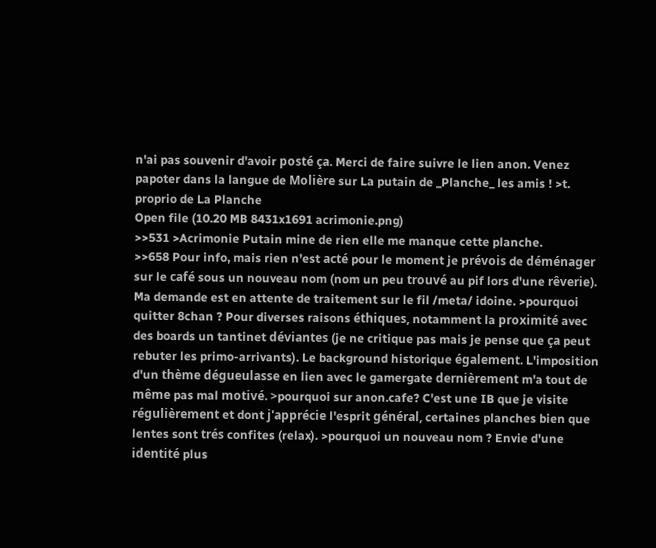n'ai pas souvenir d'avoir posté ça. Merci de faire suivre le lien anon. Venez papoter dans la langue de Molière sur La putain de _Planche_ les amis ! >t. proprio de La Planche
Open file (10.20 MB 8431x1691 acrimonie.png)
>>531 >Acrimonie Putain mine de rien elle me manque cette planche.
>>658 Pour info, mais rien n'est acté pour le moment je prévois de déménager sur le café sous un nouveau nom (nom un peu trouvé au pif lors d'une rêverie). Ma demande est en attente de traitement sur le fil /meta/ idoine. >pourquoi quitter 8chan ? Pour diverses raisons éthiques, notamment la proximité avec des boards un tantinet déviantes (je ne critique pas mais je pense que ça peut rebuter les primo-arrivants). Le background historique également. L'imposition d'un thème dégueulasse en lien avec le gamergate dernièrement m'a tout de même pas mal motivé. >pourquoi sur anon.cafe? C'est une IB que je visite régulièrement et dont j'apprécie l'esprit général, certaines planches bien que lentes sont trés confites (relax). >pourquoi un nouveau nom ? Envie d'une identité plus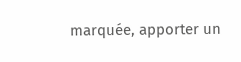marquée, apporter un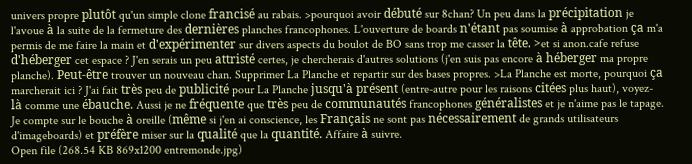univers propre plutôt qu'un simple clone francisé au rabais. >pourquoi avoir débuté sur 8chan? Un peu dans la précipitation je l'avoue à la suite de la fermeture des dernières planches francophones. L'ouverture de boards n'étant pas soumise à approbation ça m'a permis de me faire la main et d'expérimenter sur divers aspects du boulot de BO sans trop me casser la tête. >et si anon.cafe refuse d'héberger cet espace ? J'en serais un peu attristé certes, je chercherais d'autres solutions (j'en suis pas encore à héberger ma propre planche). Peut-être trouver un nouveau chan. Supprimer La Planche et repartir sur des bases propres. >La Planche est morte, pourquoi ça marcherait ici ? J'ai fait très peu de publicité pour La Planche jusqu'à présent (entre-autre pour les raisons citées plus haut), voyez-là comme une ébauche. Aussi je ne fréquente que très peu de communautés francophones généralistes et je n'aime pas le tapage. Je compte sur le bouche à oreille (même si j'en ai conscience, les Français ne sont pas nécessairement de grands utilisateurs d'imageboards) et préfère miser sur la qualité que la quantité. Affaire à suivre.
Open file (268.54 KB 869x1200 entremonde.jpg)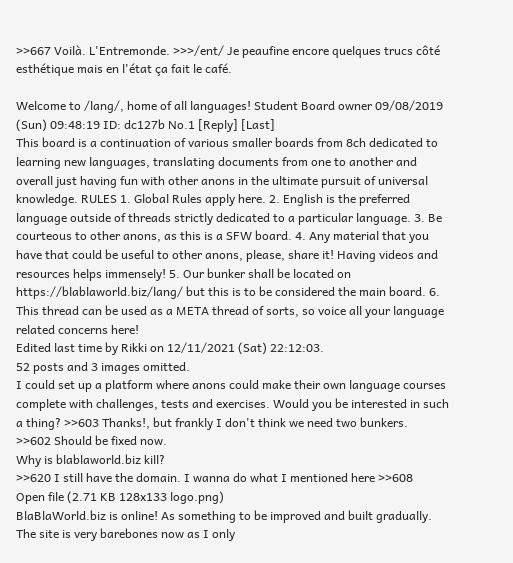>>667 Voilà. L'Entremonde. >>>/ent/ Je peaufine encore quelques trucs côté esthétique mais en l'état ça fait le café.

Welcome to /lang/, home of all languages! Student Board owner 09/08/2019 (Sun) 09:48:19 ID: dc127b No.1 [Reply] [Last]
This board is a continuation of various smaller boards from 8ch dedicated to learning new languages, translating documents from one to another and overall just having fun with other anons in the ultimate pursuit of universal knowledge. RULES 1. Global Rules apply here. 2. English is the preferred language outside of threads strictly dedicated to a particular language. 3. Be courteous to other anons, as this is a SFW board. 4. Any material that you have that could be useful to other anons, please, share it! Having videos and resources helps immensely! 5. Our bunker shall be located on https://blablaworld.biz/lang/ but this is to be considered the main board. 6. This thread can be used as a META thread of sorts, so voice all your language related concerns here!
Edited last time by Rikki on 12/11/2021 (Sat) 22:12:03.
52 posts and 3 images omitted.
I could set up a platform where anons could make their own language courses complete with challenges, tests and exercises. Would you be interested in such a thing? >>603 Thanks!, but frankly I don't think we need two bunkers.
>>602 Should be fixed now.
Why is blablaworld.biz kill?
>>620 I still have the domain. I wanna do what I mentioned here >>608
Open file (2.71 KB 128x133 logo.png)
BlaBlaWorld.biz is online! As something to be improved and built gradually. The site is very barebones now as I only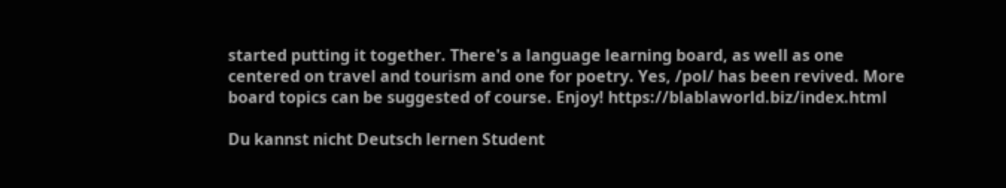started putting it together. There's a language learning board, as well as one centered on travel and tourism and one for poetry. Yes, /pol/ has been revived. More board topics can be suggested of course. Enjoy! https://blablaworld.biz/index.html

Du kannst nicht Deutsch lernen Student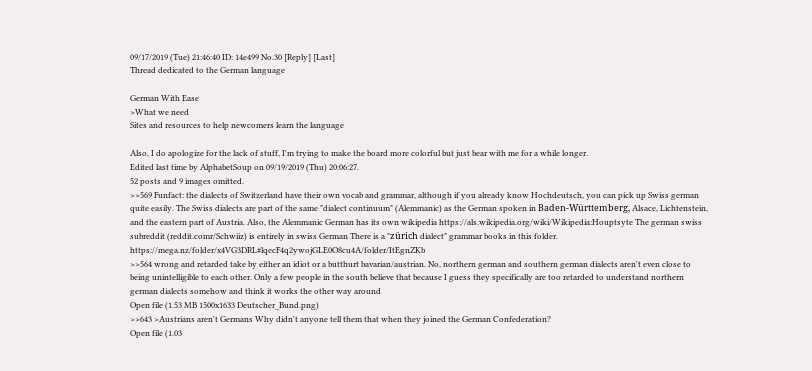09/17/2019 (Tue) 21:46:40 ID: 14e499 No.30 [Reply] [Last]
Thread dedicated to the German language

German With Ease
>What we need
Sites and resources to help newcomers learn the language

Also, I do apologize for the lack of stuff, I'm trying to make the board more colorful but just bear with me for a while longer.
Edited last time by AlphabetSoup on 09/19/2019 (Thu) 20:06:27.
52 posts and 9 images omitted.
>>569 Funfact: the dialects of Switzerland have their own vocab and grammar, although if you already know Hochdeutsch, you can pick up Swiss german quite easily. The Swiss dialects are part of the same "dialect continuum" (Alemmanic) as the German spoken in Baden-Württemberg, Alsace, Lichtenstein, and the eastern part of Austria. Also, the Alemmanic German has its own wikipedia https://als.wikipedia.org/wiki/Wikipedia:Houptsyte The german swiss subreddit (reddit.comr/Schwiiz) is entirely in swiss German There is a "zürich dialect" grammar books in this folder. https://mega.nz/folder/x4VG3DRL#lqecF4q2ywojGLE0O8cu4A/folder/ItEgnZKb
>>564 wrong and retarded take by either an idiot or a butthurt bavarian/austrian. No, northern german and southern german dialects aren't even close to being unintelligible to each other. Only a few people in the south believe that because I guess they specifically are too retarded to understand northern german dialects somehow and think it works the other way around
Open file (1.53 MB 1500x1633 Deutscher_Bund.png)
>>643 >Austrians aren't Germans Why didn't anyone tell them that when they joined the German Confederation?
Open file (1.03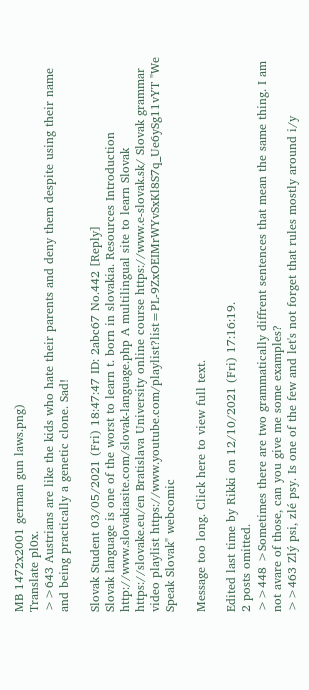MB 1472x2001 german gun laws.png)
Translate pl0x.
>>643 Austrians are like the kids who hate their parents and deny them despite using their name and being practically a genetic clone. Sad!

Slovak Student 03/05/2021 (Fri) 18:47:47 ID: 2abc67 No.442 [Reply]
Slovak language is one of the worst to learn t. born in slovakia. Resources Introduction http://www.slovakiasite.com/slovak-language.php A multilingual site to learn Slovak https://slovake.eu/en Bratislava University online course https://www.e-slovak.sk/ Slovak grammar video playlist https://www.youtube.com/playlist?list=PL-9ZxOEIMrWYvSxKl8S7q_Ue6ySg11vYT "We Speak Slovak" webcomic

Message too long. Click here to view full text.

Edited last time by Rikki on 12/10/2021 (Fri) 17:16:19.
2 posts omitted.
>>448 >Sometimes there are two grammatically diffrent sentences that mean the same thing. I am not avare of those, can you give me some examples?
>>463 Zlý psi, zlé psy. Is one of the few and let's not forget that rules mostly around i/y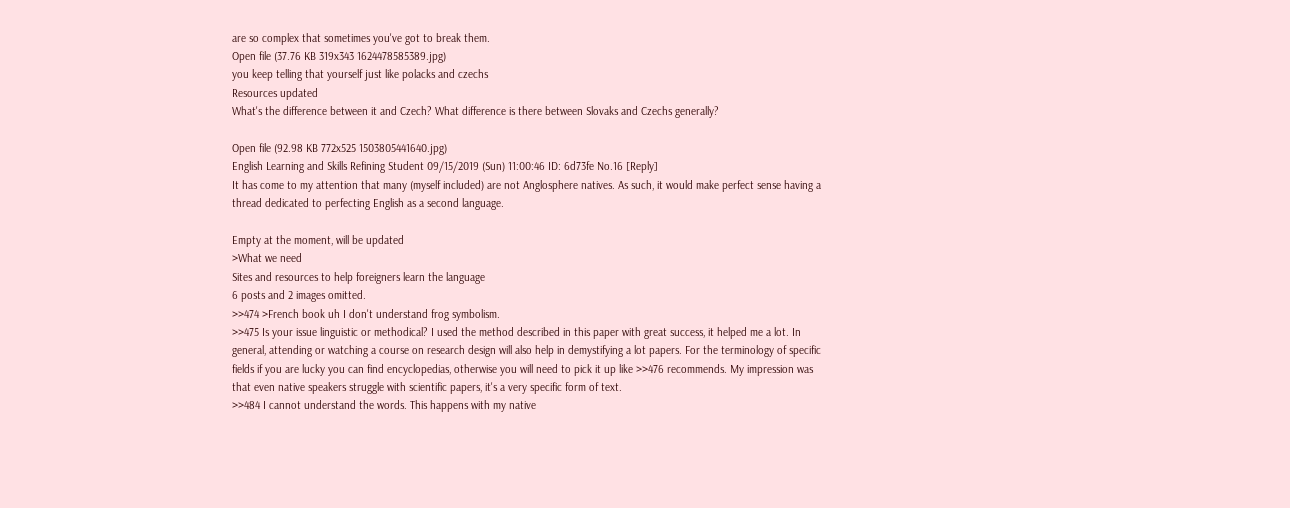are so complex that sometimes you've got to break them.
Open file (37.76 KB 319x343 1624478585389.jpg)
you keep telling that yourself just like polacks and czechs
Resources updated
What's the difference between it and Czech? What difference is there between Slovaks and Czechs generally?

Open file (92.98 KB 772x525 1503805441640.jpg)
English Learning and Skills Refining Student 09/15/2019 (Sun) 11:00:46 ID: 6d73fe No.16 [Reply]
It has come to my attention that many (myself included) are not Anglosphere natives. As such, it would make perfect sense having a thread dedicated to perfecting English as a second language.

Empty at the moment, will be updated
>What we need
Sites and resources to help foreigners learn the language
6 posts and 2 images omitted.
>>474 >French book uh I don't understand frog symbolism.
>>475 Is your issue linguistic or methodical? I used the method described in this paper with great success, it helped me a lot. In general, attending or watching a course on research design will also help in demystifying a lot papers. For the terminology of specific fields if you are lucky you can find encyclopedias, otherwise you will need to pick it up like >>476 recommends. My impression was that even native speakers struggle with scientific papers, it's a very specific form of text.
>>484 I cannot understand the words. This happens with my native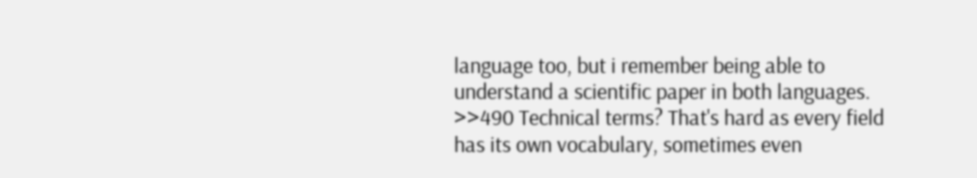language too, but i remember being able to understand a scientific paper in both languages.
>>490 Technical terms? That's hard as every field has its own vocabulary, sometimes even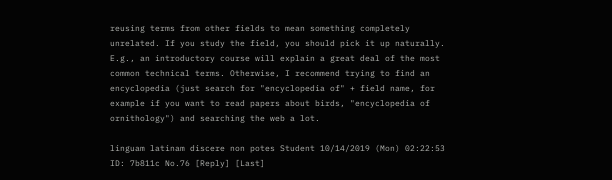reusing terms from other fields to mean something completely unrelated. If you study the field, you should pick it up naturally. E.g., an introductory course will explain a great deal of the most common technical terms. Otherwise, I recommend trying to find an encyclopedia (just search for "encyclopedia of" + field name, for example if you want to read papers about birds, "encyclopedia of ornithology") and searching the web a lot.

linguam latinam discere non potes Student 10/14/2019 (Mon) 02:22:53 ID: 7b811c No.76 [Reply] [Last]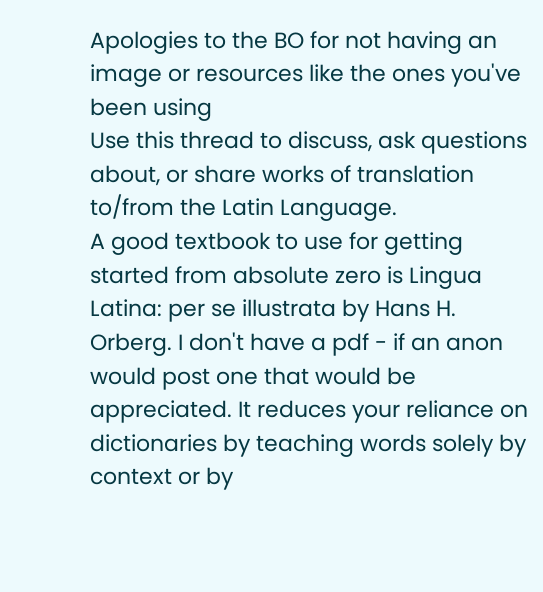Apologies to the BO for not having an image or resources like the ones you've been using
Use this thread to discuss, ask questions about, or share works of translation to/from the Latin Language.
A good textbook to use for getting started from absolute zero is Lingua Latina: per se illustrata by Hans H. Orberg. I don't have a pdf - if an anon would post one that would be appreciated. It reduces your reliance on dictionaries by teaching words solely by context or by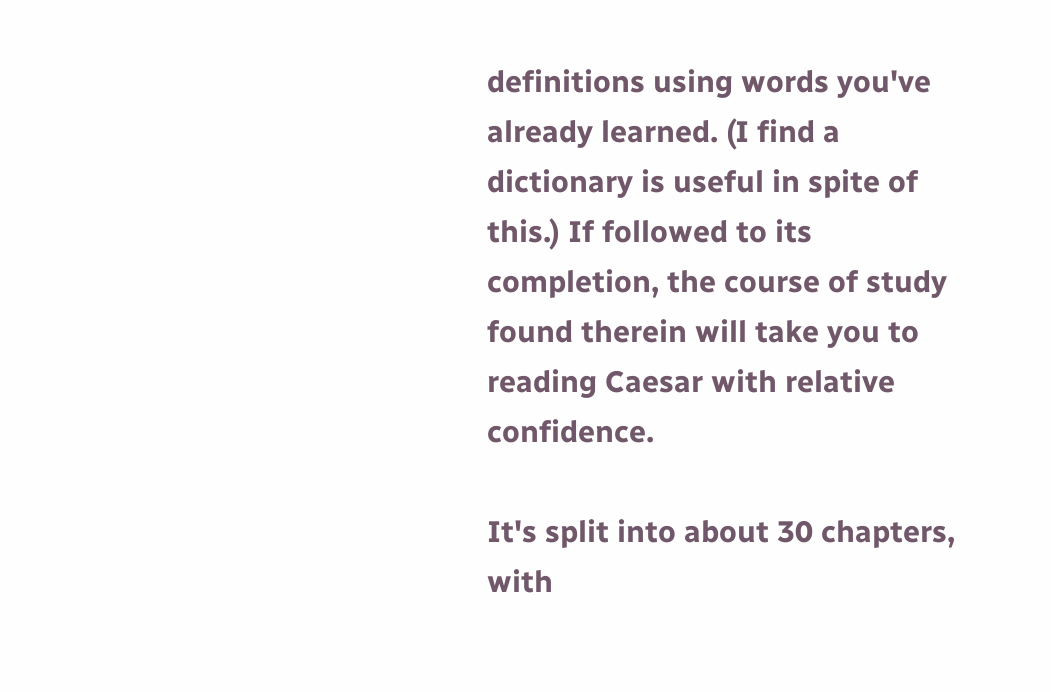definitions using words you've already learned. (I find a dictionary is useful in spite of this.) If followed to its completion, the course of study found therein will take you to reading Caesar with relative confidence.

It's split into about 30 chapters, with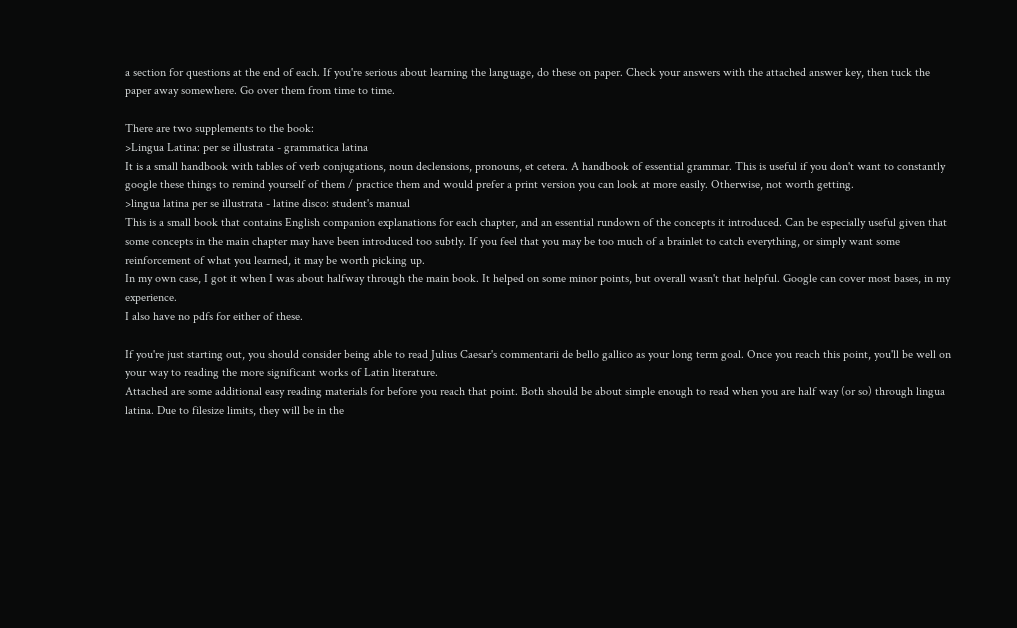a section for questions at the end of each. If you're serious about learning the language, do these on paper. Check your answers with the attached answer key, then tuck the paper away somewhere. Go over them from time to time.

There are two supplements to the book:
>Lingua Latina: per se illustrata - grammatica latina
It is a small handbook with tables of verb conjugations, noun declensions, pronouns, et cetera. A handbook of essential grammar. This is useful if you don't want to constantly google these things to remind yourself of them / practice them and would prefer a print version you can look at more easily. Otherwise, not worth getting.
>lingua latina per se illustrata - latine disco: student's manual
This is a small book that contains English companion explanations for each chapter, and an essential rundown of the concepts it introduced. Can be especially useful given that some concepts in the main chapter may have been introduced too subtly. If you feel that you may be too much of a brainlet to catch everything, or simply want some reinforcement of what you learned, it may be worth picking up.
In my own case, I got it when I was about halfway through the main book. It helped on some minor points, but overall wasn't that helpful. Google can cover most bases, in my experience.
I also have no pdfs for either of these.

If you're just starting out, you should consider being able to read Julius Caesar's commentarii de bello gallico as your long term goal. Once you reach this point, you'll be well on your way to reading the more significant works of Latin literature.
Attached are some additional easy reading materials for before you reach that point. Both should be about simple enough to read when you are half way (or so) through lingua latina. Due to filesize limits, they will be in the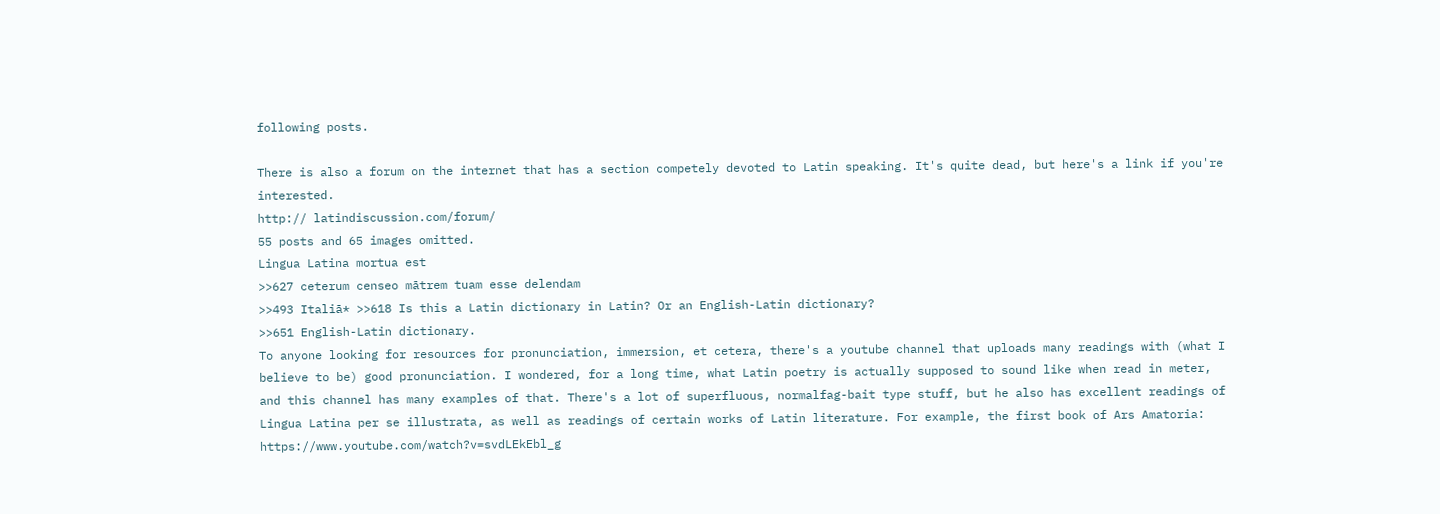following posts.

There is also a forum on the internet that has a section competely devoted to Latin speaking. It's quite dead, but here's a link if you're interested.
http:// latindiscussion.com/forum/
55 posts and 65 images omitted.
Lingua Latina mortua est
>>627 ceterum censeo mātrem tuam esse delendam
>>493 Italiā* >>618 Is this a Latin dictionary in Latin? Or an English-Latin dictionary?
>>651 English-Latin dictionary.
To anyone looking for resources for pronunciation, immersion, et cetera, there's a youtube channel that uploads many readings with (what I believe to be) good pronunciation. I wondered, for a long time, what Latin poetry is actually supposed to sound like when read in meter, and this channel has many examples of that. There's a lot of superfluous, normalfag-bait type stuff, but he also has excellent readings of Lingua Latina per se illustrata, as well as readings of certain works of Latin literature. For example, the first book of Ars Amatoria: https://www.youtube.com/watch?v=svdLEkEbl_g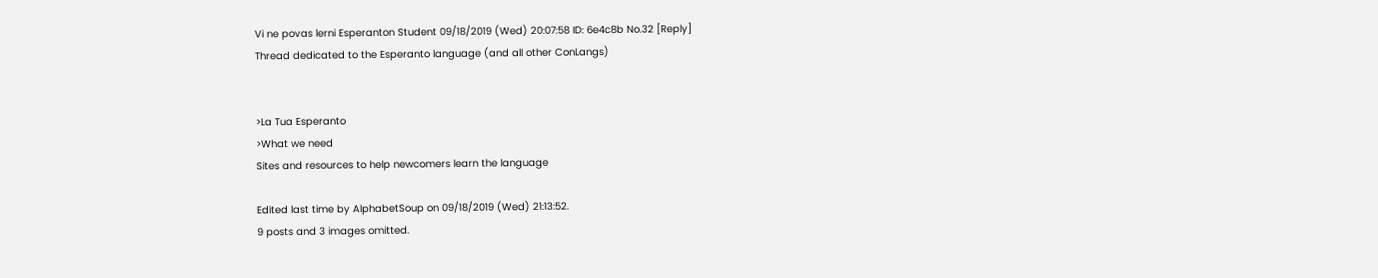Vi ne povas lerni Esperanton Student 09/18/2019 (Wed) 20:07:58 ID: 6e4c8b No.32 [Reply]
Thread dedicated to the Esperanto language (and all other ConLangs)


>La Tua Esperanto
>What we need
Sites and resources to help newcomers learn the language

Edited last time by AlphabetSoup on 09/18/2019 (Wed) 21:13:52.
9 posts and 3 images omitted.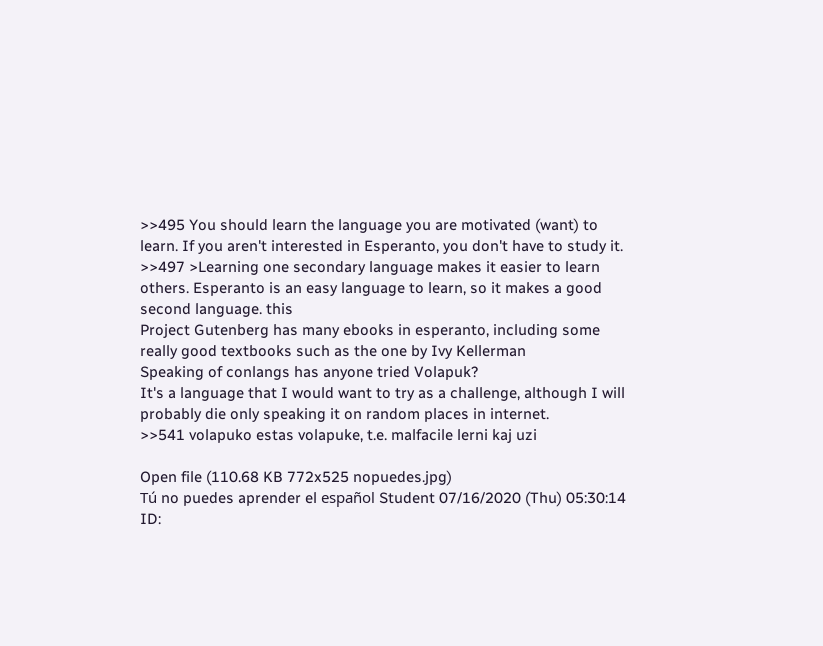>>495 You should learn the language you are motivated (want) to learn. If you aren't interested in Esperanto, you don't have to study it. >>497 >Learning one secondary language makes it easier to learn others. Esperanto is an easy language to learn, so it makes a good second language. this
Project Gutenberg has many ebooks in esperanto, including some really good textbooks such as the one by Ivy Kellerman
Speaking of conlangs has anyone tried Volapuk?
It's a language that I would want to try as a challenge, although I will probably die only speaking it on random places in internet.
>>541 volapuko estas volapuke, t.e. malfacile lerni kaj uzi

Open file (110.68 KB 772x525 nopuedes.jpg)
Tú no puedes aprender el español Student 07/16/2020 (Thu) 05:30:14 ID: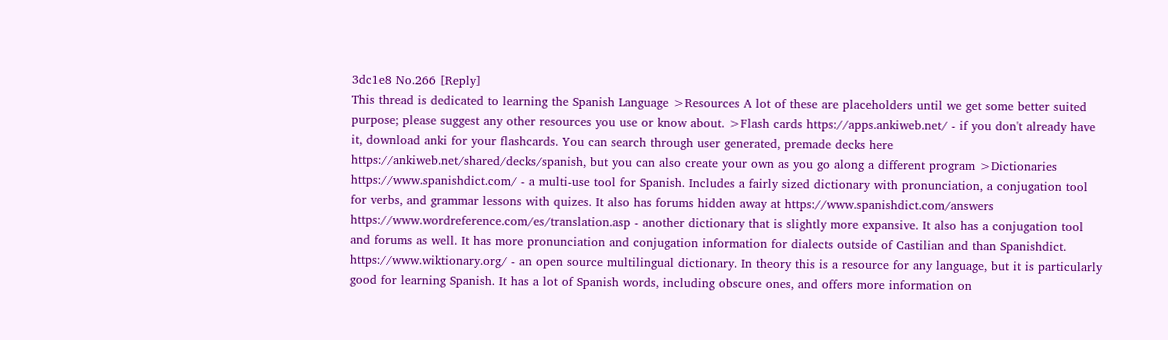3dc1e8 No.266 [Reply]
This thread is dedicated to learning the Spanish Language >Resources A lot of these are placeholders until we get some better suited purpose; please suggest any other resources you use or know about. >Flash cards https://apps.ankiweb.net/ - if you don't already have it, download anki for your flashcards. You can search through user generated, premade decks here https://ankiweb.net/shared/decks/spanish, but you can also create your own as you go along a different program >Dictionaries https://www.spanishdict.com/ - a multi-use tool for Spanish. Includes a fairly sized dictionary with pronunciation, a conjugation tool for verbs, and grammar lessons with quizes. It also has forums hidden away at https://www.spanishdict.com/answers https://www.wordreference.com/es/translation.asp - another dictionary that is slightly more expansive. It also has a conjugation tool and forums as well. It has more pronunciation and conjugation information for dialects outside of Castilian and than Spanishdict. https://www.wiktionary.org/ - an open source multilingual dictionary. In theory this is a resource for any language, but it is particularly good for learning Spanish. It has a lot of Spanish words, including obscure ones, and offers more information on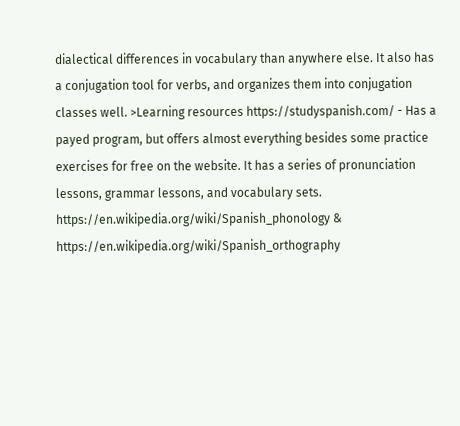dialectical differences in vocabulary than anywhere else. It also has a conjugation tool for verbs, and organizes them into conjugation classes well. >Learning resources https://studyspanish.com/ - Has a payed program, but offers almost everything besides some practice exercises for free on the website. It has a series of pronunciation lessons, grammar lessons, and vocabulary sets. https://en.wikipedia.org/wiki/Spanish_phonology & https://en.wikipedia.org/wiki/Spanish_orthography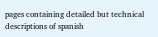pages containing detailed but technical descriptions of spanish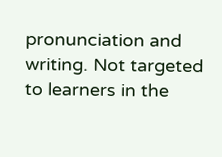pronunciation and writing. Not targeted to learners in the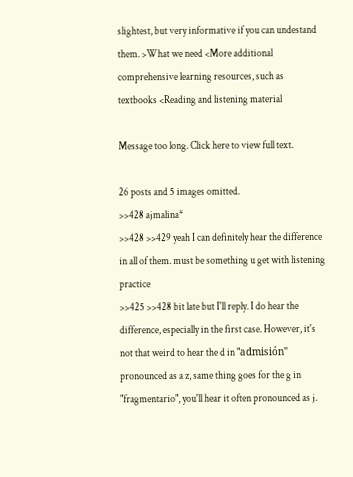slightest, but very informative if you can undestand them. >What we need <More additional comprehensive learning resources, such as textbooks <Reading and listening material

Message too long. Click here to view full text.

26 posts and 5 images omitted.
>>428 ajmalina*
>>428 >>429 yeah I can definitely hear the difference in all of them. must be something u get with listening practice
>>425 >>428 bit late but I'll reply. I do hear the difference, especially in the first case. However, it's not that weird to hear the d in "admisión" pronounced as a z, same thing goes for the g in "fragmentario", you'll hear it often pronounced as j.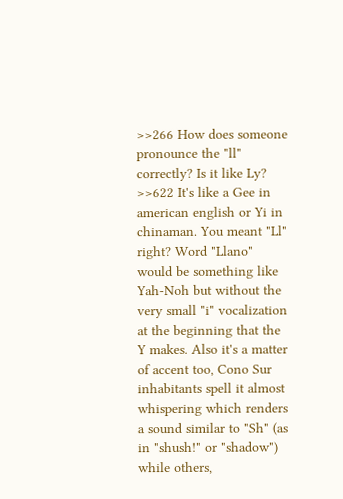>>266 How does someone pronounce the "ll" correctly? Is it like Ly?
>>622 It's like a Gee in american english or Yi in chinaman. You meant "Ll" right? Word "Llano" would be something like Yah-Noh but without the very small "i" vocalization at the beginning that the Y makes. Also it's a matter of accent too, Cono Sur inhabitants spell it almost whispering which renders a sound similar to "Sh" (as in "shush!" or "shadow") while others,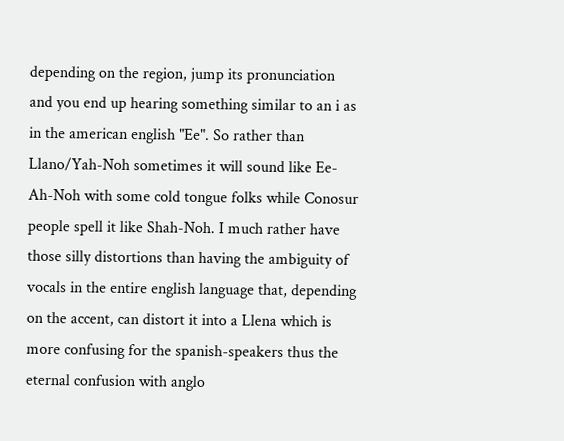depending on the region, jump its pronunciation and you end up hearing something similar to an i as in the american english "Ee". So rather than Llano/Yah-Noh sometimes it will sound like Ee-Ah-Noh with some cold tongue folks while Conosur people spell it like Shah-Noh. I much rather have those silly distortions than having the ambiguity of vocals in the entire english language that, depending on the accent, can distort it into a Llena which is more confusing for the spanish-speakers thus the eternal confusion with anglo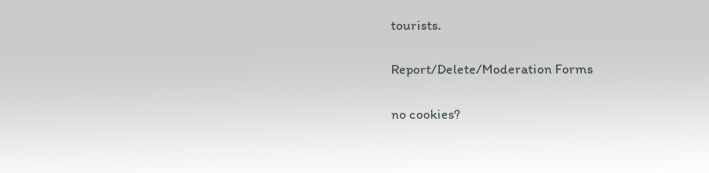tourists.

Report/Delete/Moderation Forms

no cookies?